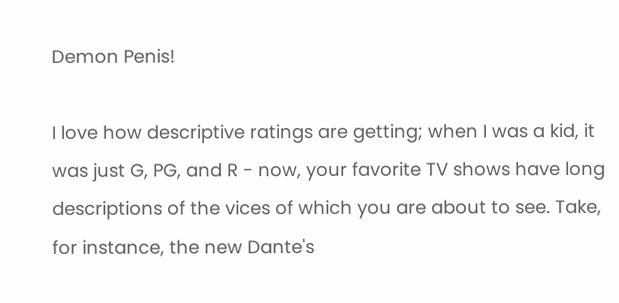Demon Penis!

I love how descriptive ratings are getting; when I was a kid, it was just G, PG, and R - now, your favorite TV shows have long descriptions of the vices of which you are about to see. Take, for instance, the new Dante's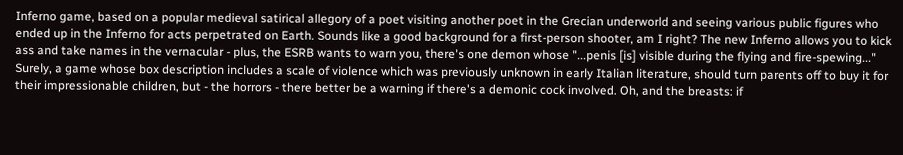Inferno game, based on a popular medieval satirical allegory of a poet visiting another poet in the Grecian underworld and seeing various public figures who ended up in the Inferno for acts perpetrated on Earth. Sounds like a good background for a first-person shooter, am I right? The new Inferno allows you to kick ass and take names in the vernacular - plus, the ESRB wants to warn you, there's one demon whose "...penis [is] visible during the flying and fire-spewing..." Surely, a game whose box description includes a scale of violence which was previously unknown in early Italian literature, should turn parents off to buy it for their impressionable children, but - the horrors - there better be a warning if there's a demonic cock involved. Oh, and the breasts: if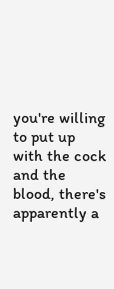you're willing to put up with the cock and the blood, there's apparently a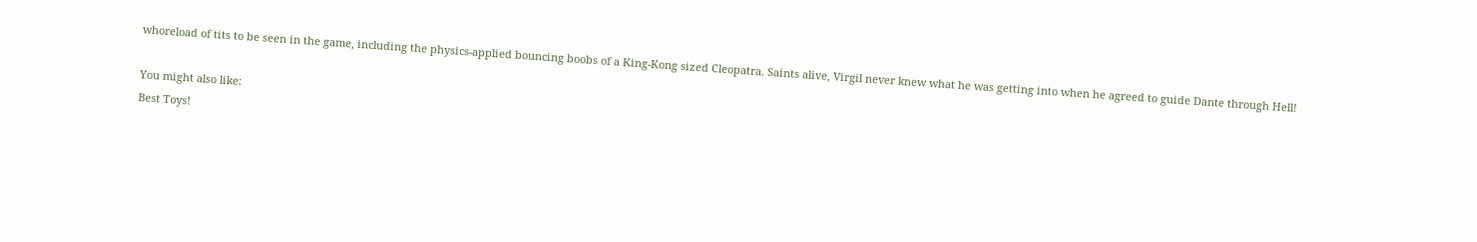whoreload of tits to be seen in the game, including the physics-applied bouncing boobs of a King-Kong sized Cleopatra. Saints alive, Virgil never knew what he was getting into when he agreed to guide Dante through Hell!

You might also like:
Best Toys!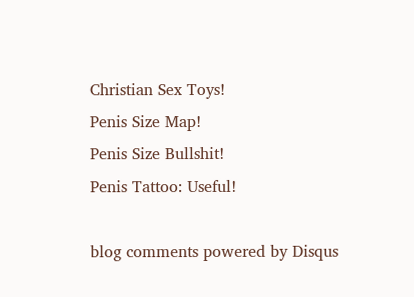Christian Sex Toys!
Penis Size Map!
Penis Size Bullshit!
Penis Tattoo: Useful!

blog comments powered by Disqus